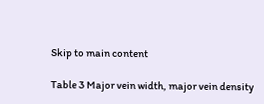Skip to main content

Table 3 Major vein width, major vein density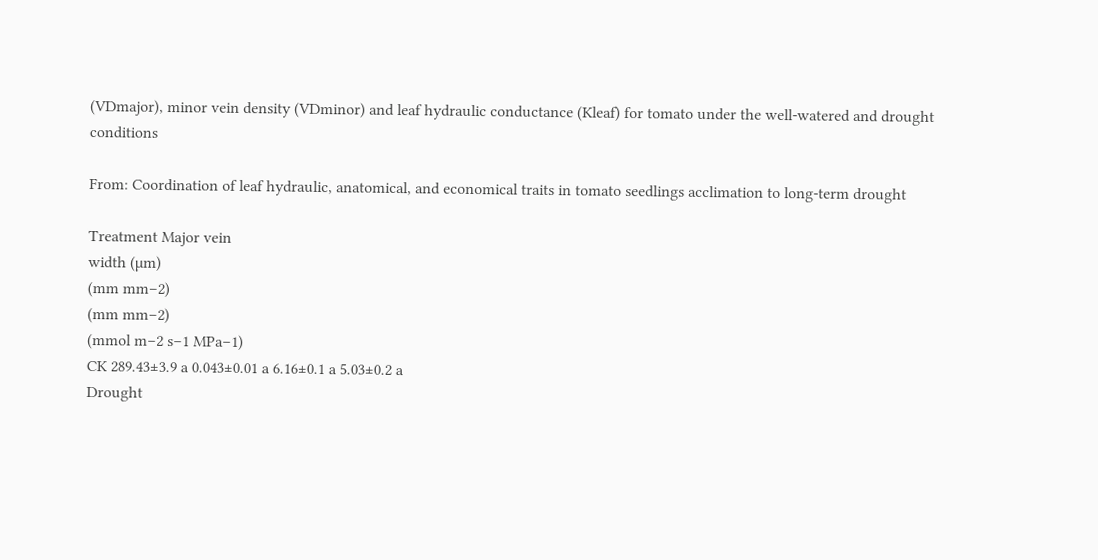(VDmajor), minor vein density (VDminor) and leaf hydraulic conductance (Kleaf) for tomato under the well-watered and drought conditions

From: Coordination of leaf hydraulic, anatomical, and economical traits in tomato seedlings acclimation to long-term drought

Treatment Major vein
width (µm)
(mm mm−2)
(mm mm−2)
(mmol m−2 s−1 MPa−1)
CK 289.43±3.9 a 0.043±0.01 a 6.16±0.1 a 5.03±0.2 a
Drought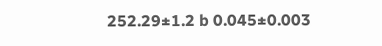252.29±1.2 b 0.045±0.003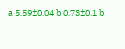a 5.59±0.04 b 0.73±0.1 b